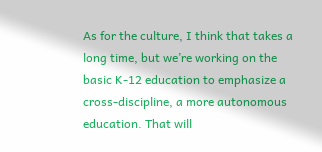As for the culture, I think that takes a long time, but we’re working on the basic K-12 education to emphasize a cross-discipline, a more autonomous education. That will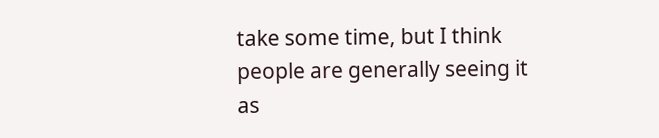take some time, but I think people are generally seeing it as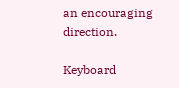an encouraging direction.

Keyboard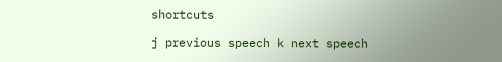shortcuts

j previous speech k next speech